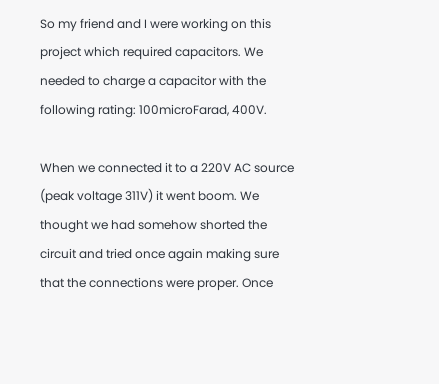So my friend and I were working on this project which required capacitors. We needed to charge a capacitor with the following rating: 100microFarad, 400V.

When we connected it to a 220V AC source (peak voltage 311V) it went boom. We thought we had somehow shorted the circuit and tried once again making sure that the connections were proper. Once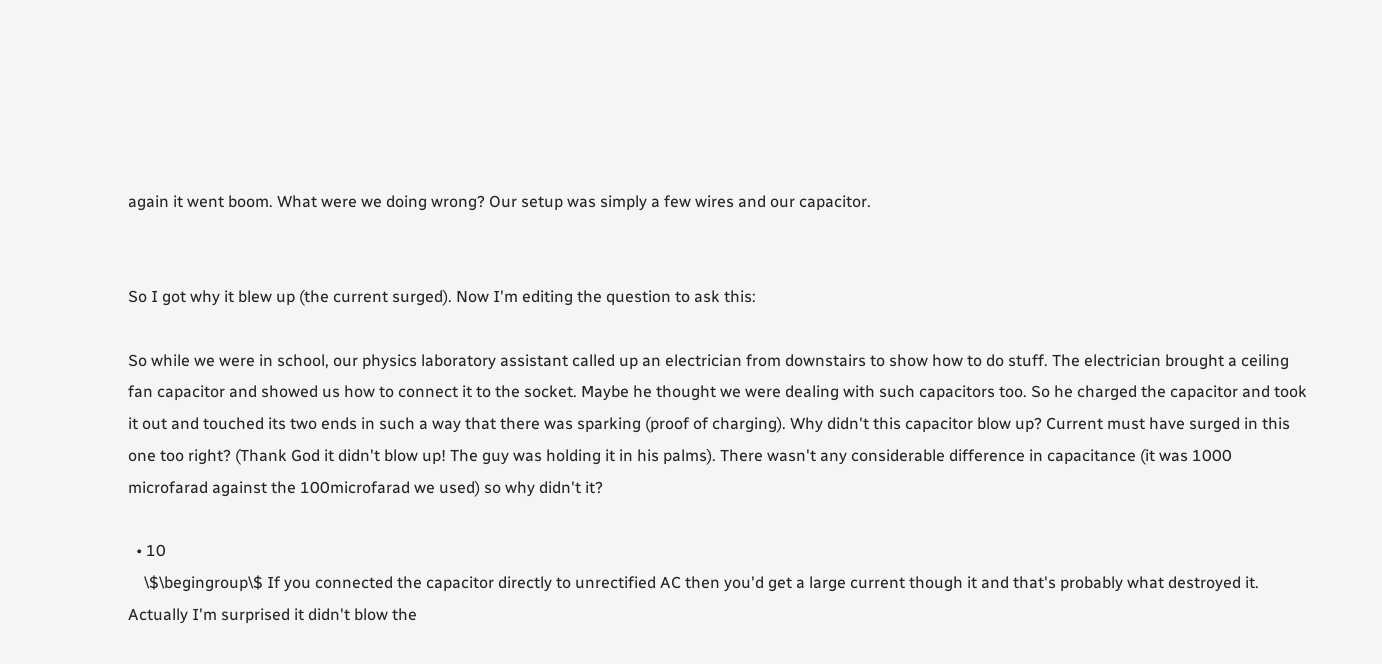again it went boom. What were we doing wrong? Our setup was simply a few wires and our capacitor.


So I got why it blew up (the current surged). Now I'm editing the question to ask this:

So while we were in school, our physics laboratory assistant called up an electrician from downstairs to show how to do stuff. The electrician brought a ceiling fan capacitor and showed us how to connect it to the socket. Maybe he thought we were dealing with such capacitors too. So he charged the capacitor and took it out and touched its two ends in such a way that there was sparking (proof of charging). Why didn't this capacitor blow up? Current must have surged in this one too right? (Thank God it didn't blow up! The guy was holding it in his palms). There wasn't any considerable difference in capacitance (it was 1000 microfarad against the 100microfarad we used) so why didn't it?

  • 10
    \$\begingroup\$ If you connected the capacitor directly to unrectified AC then you'd get a large current though it and that's probably what destroyed it. Actually I'm surprised it didn't blow the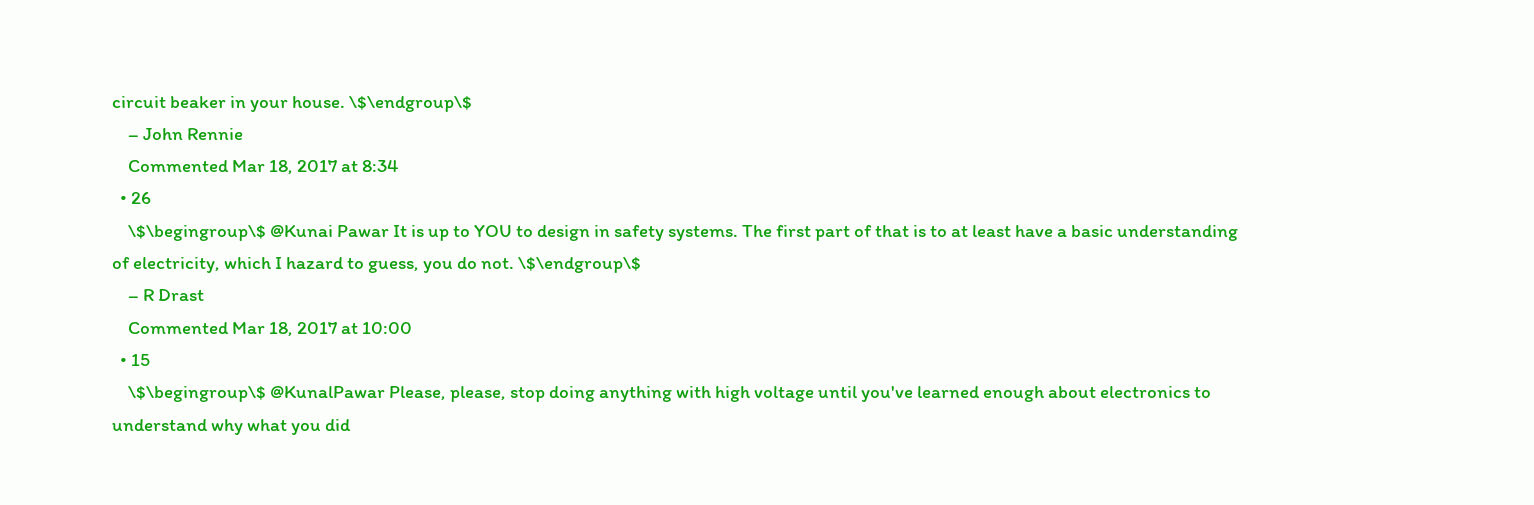circuit beaker in your house. \$\endgroup\$
    – John Rennie
    Commented Mar 18, 2017 at 8:34
  • 26
    \$\begingroup\$ @Kunai Pawar It is up to YOU to design in safety systems. The first part of that is to at least have a basic understanding of electricity, which I hazard to guess, you do not. \$\endgroup\$
    – R Drast
    Commented Mar 18, 2017 at 10:00
  • 15
    \$\begingroup\$ @KunalPawar Please, please, stop doing anything with high voltage until you've learned enough about electronics to understand why what you did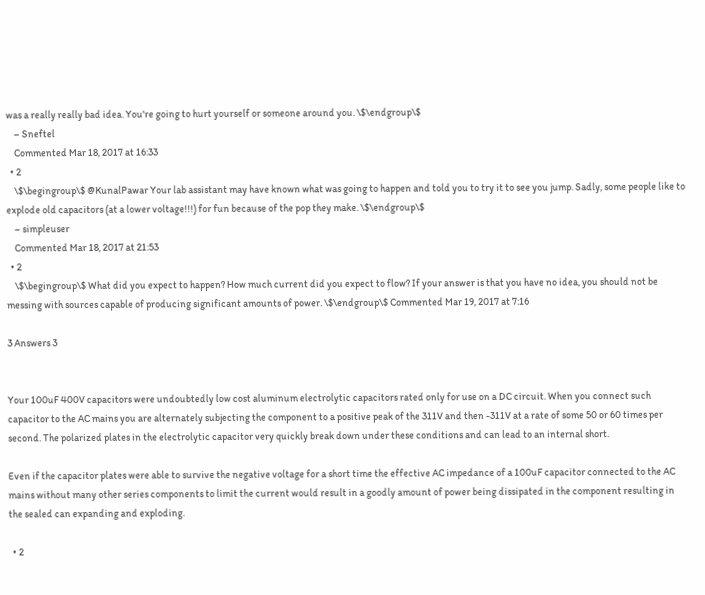was a really really bad idea. You're going to hurt yourself or someone around you. \$\endgroup\$
    – Sneftel
    Commented Mar 18, 2017 at 16:33
  • 2
    \$\begingroup\$ @KunalPawar Your lab assistant may have known what was going to happen and told you to try it to see you jump. Sadly, some people like to explode old capacitors (at a lower voltage!!!) for fun because of the pop they make. \$\endgroup\$
    – simpleuser
    Commented Mar 18, 2017 at 21:53
  • 2
    \$\begingroup\$ What did you expect to happen? How much current did you expect to flow? If your answer is that you have no idea, you should not be messing with sources capable of producing significant amounts of power. \$\endgroup\$ Commented Mar 19, 2017 at 7:16

3 Answers 3


Your 100uF 400V capacitors were undoubtedly low cost aluminum electrolytic capacitors rated only for use on a DC circuit. When you connect such capacitor to the AC mains you are alternately subjecting the component to a positive peak of the 311V and then -311V at a rate of some 50 or 60 times per second. The polarized plates in the electrolytic capacitor very quickly break down under these conditions and can lead to an internal short.

Even if the capacitor plates were able to survive the negative voltage for a short time the effective AC impedance of a 100uF capacitor connected to the AC mains without many other series components to limit the current would result in a goodly amount of power being dissipated in the component resulting in the sealed can expanding and exploding.

  • 2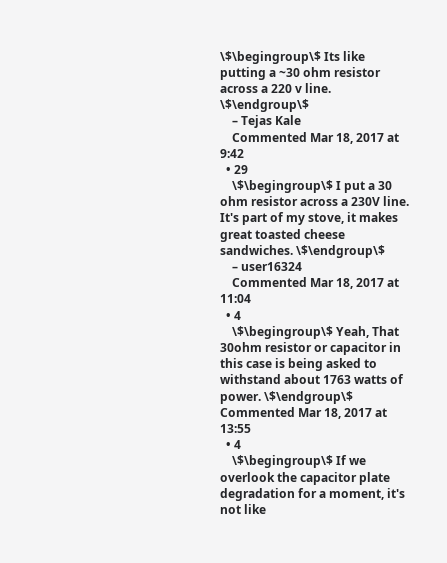\$\begingroup\$ Its like putting a ~30 ohm resistor across a 220 v line. \$\endgroup\$
    – Tejas Kale
    Commented Mar 18, 2017 at 9:42
  • 29
    \$\begingroup\$ I put a 30 ohm resistor across a 230V line. It's part of my stove, it makes great toasted cheese sandwiches. \$\endgroup\$
    – user16324
    Commented Mar 18, 2017 at 11:04
  • 4
    \$\begingroup\$ Yeah, That 30ohm resistor or capacitor in this case is being asked to withstand about 1763 watts of power. \$\endgroup\$ Commented Mar 18, 2017 at 13:55
  • 4
    \$\begingroup\$ If we overlook the capacitor plate degradation for a moment, it's not like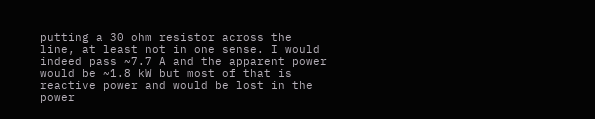putting a 30 ohm resistor across the line, at least not in one sense. I would indeed pass ~7.7 A and the apparent power would be ~1.8 kW but most of that is reactive power and would be lost in the power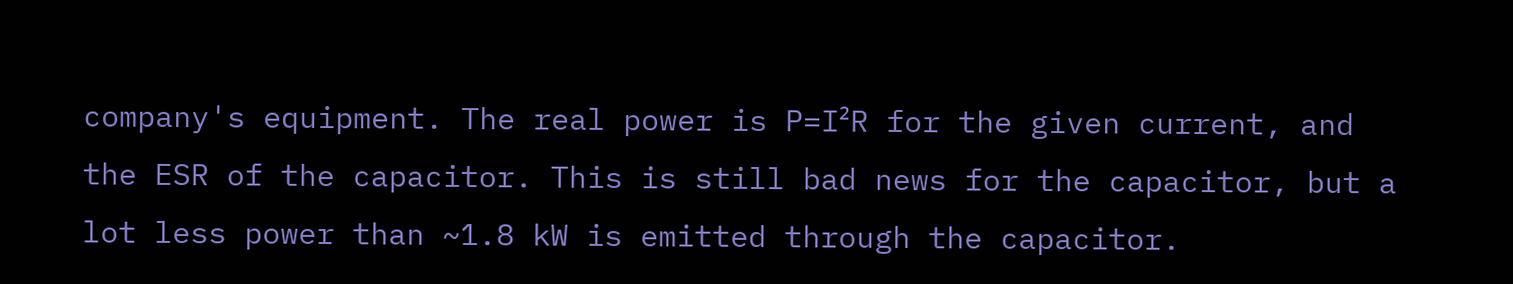company's equipment. The real power is P=I²R for the given current, and the ESR of the capacitor. This is still bad news for the capacitor, but a lot less power than ~1.8 kW is emitted through the capacitor.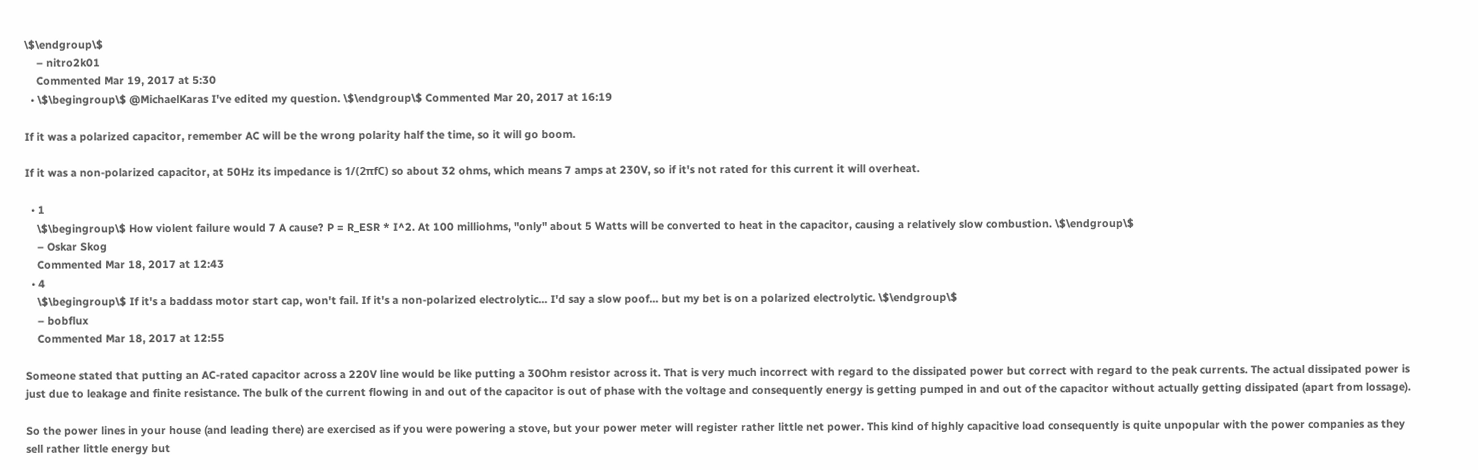\$\endgroup\$
    – nitro2k01
    Commented Mar 19, 2017 at 5:30
  • \$\begingroup\$ @MichaelKaras I've edited my question. \$\endgroup\$ Commented Mar 20, 2017 at 16:19

If it was a polarized capacitor, remember AC will be the wrong polarity half the time, so it will go boom.

If it was a non-polarized capacitor, at 50Hz its impedance is 1/(2πfC) so about 32 ohms, which means 7 amps at 230V, so if it's not rated for this current it will overheat.

  • 1
    \$\begingroup\$ How violent failure would 7 A cause? P = R_ESR * I^2. At 100 milliohms, "only" about 5 Watts will be converted to heat in the capacitor, causing a relatively slow combustion. \$\endgroup\$
    – Oskar Skog
    Commented Mar 18, 2017 at 12:43
  • 4
    \$\begingroup\$ If it's a baddass motor start cap, won't fail. If it's a non-polarized electrolytic... I'd say a slow poof... but my bet is on a polarized electrolytic. \$\endgroup\$
    – bobflux
    Commented Mar 18, 2017 at 12:55

Someone stated that putting an AC-rated capacitor across a 220V line would be like putting a 30Ohm resistor across it. That is very much incorrect with regard to the dissipated power but correct with regard to the peak currents. The actual dissipated power is just due to leakage and finite resistance. The bulk of the current flowing in and out of the capacitor is out of phase with the voltage and consequently energy is getting pumped in and out of the capacitor without actually getting dissipated (apart from lossage).

So the power lines in your house (and leading there) are exercised as if you were powering a stove, but your power meter will register rather little net power. This kind of highly capacitive load consequently is quite unpopular with the power companies as they sell rather little energy but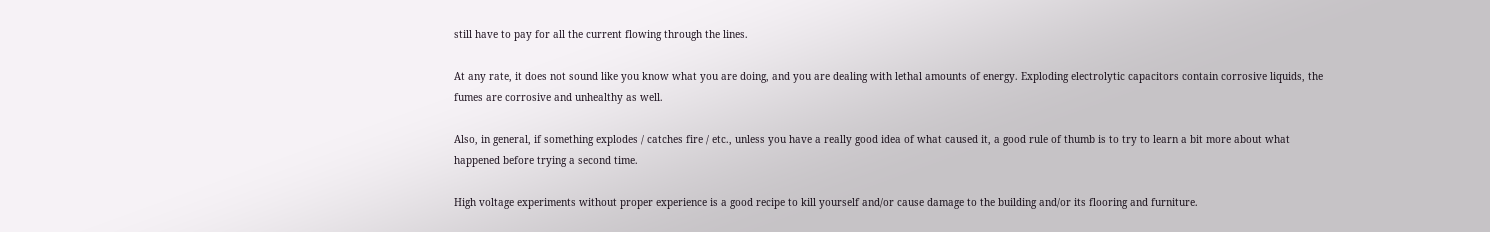still have to pay for all the current flowing through the lines.

At any rate, it does not sound like you know what you are doing, and you are dealing with lethal amounts of energy. Exploding electrolytic capacitors contain corrosive liquids, the fumes are corrosive and unhealthy as well.

Also, in general, if something explodes / catches fire / etc., unless you have a really good idea of what caused it, a good rule of thumb is to try to learn a bit more about what happened before trying a second time.

High voltage experiments without proper experience is a good recipe to kill yourself and/or cause damage to the building and/or its flooring and furniture.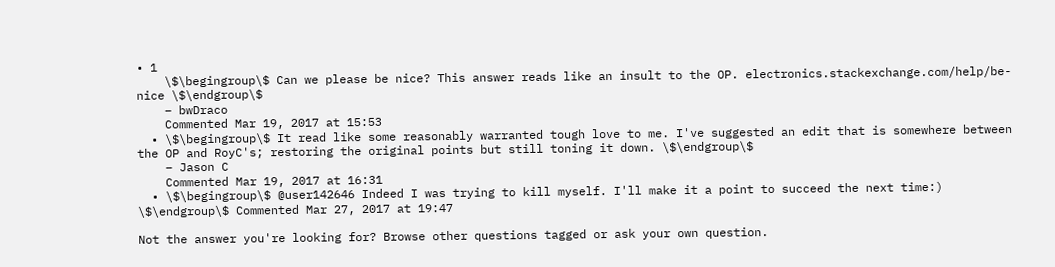• 1
    \$\begingroup\$ Can we please be nice? This answer reads like an insult to the OP. electronics.stackexchange.com/help/be-nice \$\endgroup\$
    – bwDraco
    Commented Mar 19, 2017 at 15:53
  • \$\begingroup\$ It read like some reasonably warranted tough love to me. I've suggested an edit that is somewhere between the OP and RoyC's; restoring the original points but still toning it down. \$\endgroup\$
    – Jason C
    Commented Mar 19, 2017 at 16:31
  • \$\begingroup\$ @user142646 Indeed I was trying to kill myself. I'll make it a point to succeed the next time:) \$\endgroup\$ Commented Mar 27, 2017 at 19:47

Not the answer you're looking for? Browse other questions tagged or ask your own question.